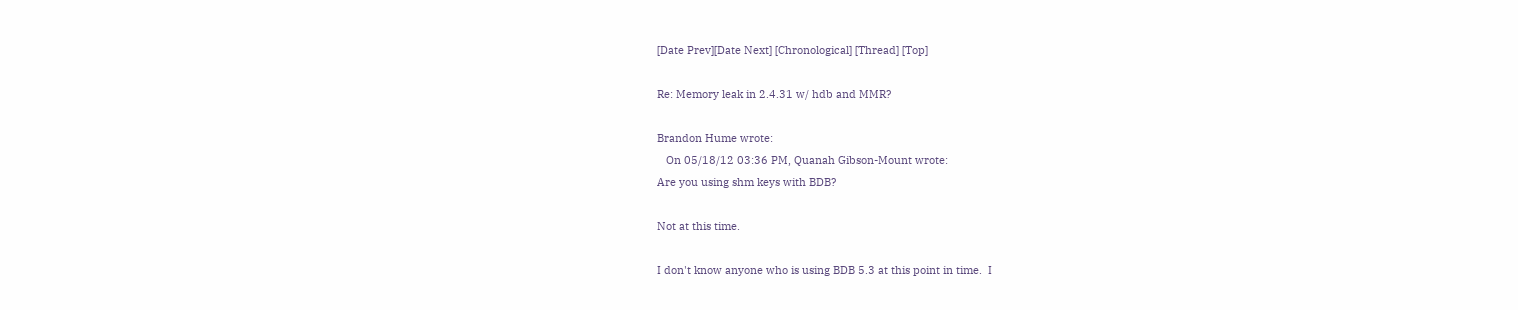[Date Prev][Date Next] [Chronological] [Thread] [Top]

Re: Memory leak in 2.4.31 w/ hdb and MMR?

Brandon Hume wrote:
   On 05/18/12 03:36 PM, Quanah Gibson-Mount wrote:
Are you using shm keys with BDB?

Not at this time.

I don't know anyone who is using BDB 5.3 at this point in time.  I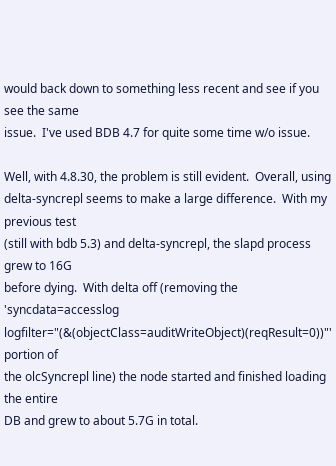would back down to something less recent and see if you see the same
issue.  I've used BDB 4.7 for quite some time w/o issue.

Well, with 4.8.30, the problem is still evident.  Overall, using
delta-syncrepl seems to make a large difference.  With my previous test
(still with bdb 5.3) and delta-syncrepl, the slapd process grew to 16G
before dying.  With delta off (removing the 'syncdata=accesslog
logfilter="(&(objectClass=auditWriteObject)(reqResult=0))"' portion of
the olcSyncrepl line) the node started and finished loading the entire
DB and grew to about 5.7G in total.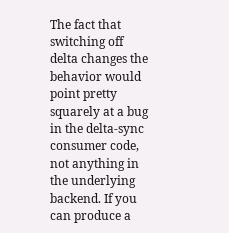The fact that switching off delta changes the behavior would point pretty squarely at a bug in the delta-sync consumer code, not anything in the underlying backend. If you can produce a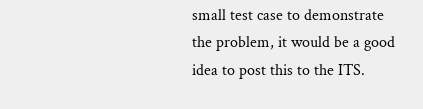small test case to demonstrate the problem, it would be a good idea to post this to the ITS.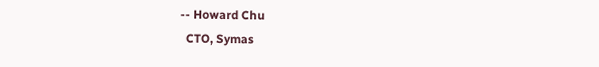-- Howard Chu
  CTO, Symas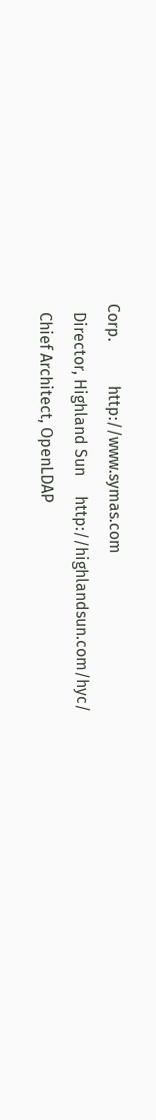Corp.           http://www.symas.com
  Director, Highland Sun     http://highlandsun.com/hyc/
  Chief Architect, OpenLDAP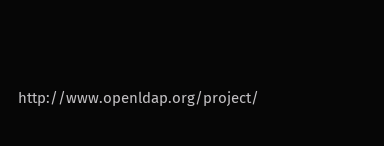http://www.openldap.org/project/